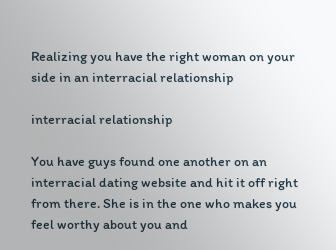Realizing you have the right woman on your side in an interracial relationship

interracial relationship

You have guys found one another on an interracial dating website and hit it off right from there. She is in the one who makes you feel worthy about you and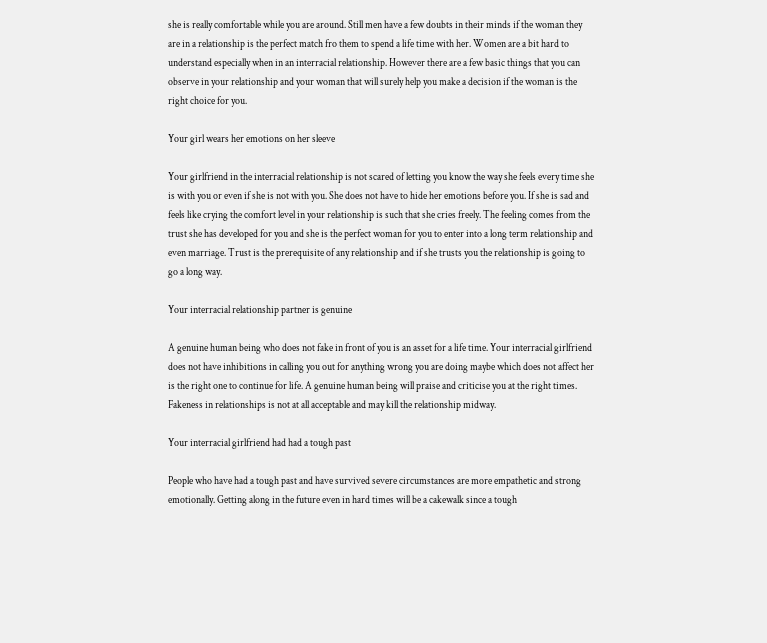she is really comfortable while you are around. Still men have a few doubts in their minds if the woman they are in a relationship is the perfect match fro them to spend a life time with her. Women are a bit hard to understand especially when in an interracial relationship. However there are a few basic things that you can observe in your relationship and your woman that will surely help you make a decision if the woman is the right choice for you.

Your girl wears her emotions on her sleeve

Your girlfriend in the interracial relationship is not scared of letting you know the way she feels every time she is with you or even if she is not with you. She does not have to hide her emotions before you. If she is sad and feels like crying the comfort level in your relationship is such that she cries freely. The feeling comes from the trust she has developed for you and she is the perfect woman for you to enter into a long term relationship and even marriage. Trust is the prerequisite of any relationship and if she trusts you the relationship is going to go a long way.

Your interracial relationship partner is genuine

A genuine human being who does not fake in front of you is an asset for a life time. Your interracial girlfriend does not have inhibitions in calling you out for anything wrong you are doing maybe which does not affect her is the right one to continue for life. A genuine human being will praise and criticise you at the right times. Fakeness in relationships is not at all acceptable and may kill the relationship midway.

Your interracial girlfriend had had a tough past

People who have had a tough past and have survived severe circumstances are more empathetic and strong emotionally. Getting along in the future even in hard times will be a cakewalk since a tough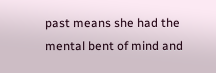past means she had the mental bent of mind and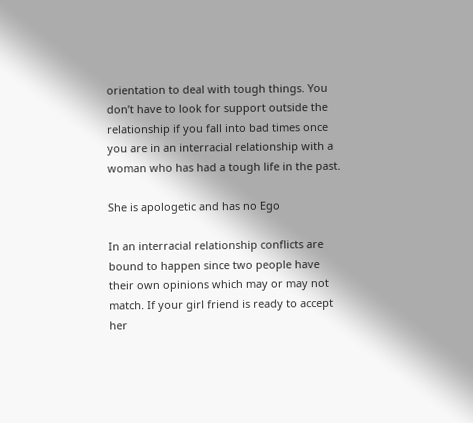orientation to deal with tough things. You don’t have to look for support outside the relationship if you fall into bad times once you are in an interracial relationship with a woman who has had a tough life in the past.

She is apologetic and has no Ego

In an interracial relationship conflicts are bound to happen since two people have their own opinions which may or may not match. If your girl friend is ready to accept her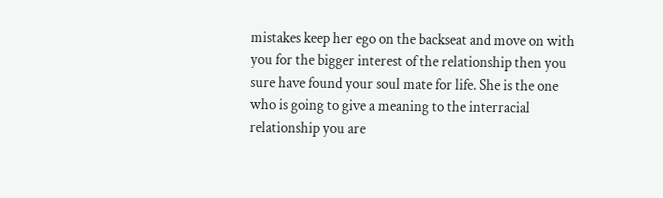mistakes keep her ego on the backseat and move on with you for the bigger interest of the relationship then you sure have found your soul mate for life. She is the one who is going to give a meaning to the interracial relationship you are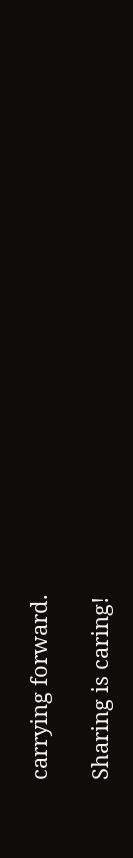carrying forward.

Sharing is caring!